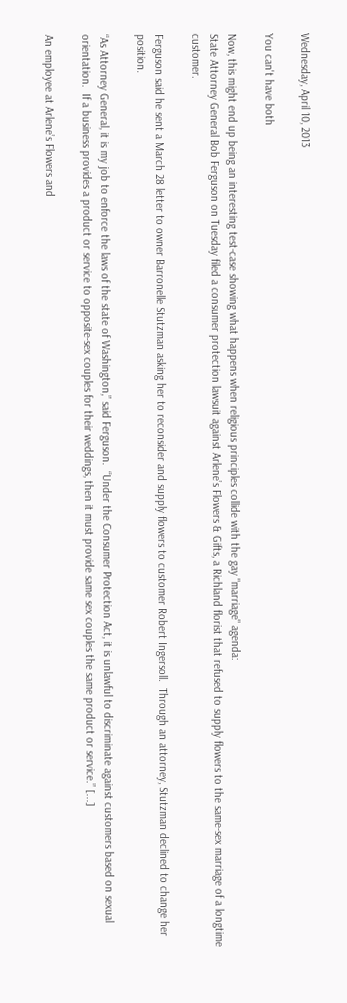Wednesday, April 10, 2013

You can't have both

Now, this might end up being an interesting test-case showing what happens when religious principles collide with the gay "marriage" agenda:
State Attorney General Bob Ferguson on Tuesday filed a consumer protection lawsuit against Arlene’s Flowers & Gifts, a Richland florist that refused to supply flowers to the same-sex marriage of a longtime customer.

Ferguson said he sent a March 28 letter to owner Barronelle Stutzman asking her to reconsider and supply flowers to customer Robert Ingersoll.  Through an attorney, Stutzman declined to change her position.

“As Attorney General, it is my job to enforce the laws of the state of Washington,” said Ferguson.  “Under the Consumer Protection Act, it is unlawful to discriminate against customers based on sexual orientation.  If a business provides a product or service to opposite-sex couples for their weddings, then it must provide same sex couples the same product or service.” [...]

An employee at Arlene’s Flowers and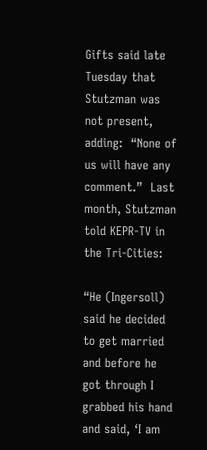Gifts said late Tuesday that Stutzman was not present, adding:  “None of us will have any comment.”  Last month, Stutzman told KEPR-TV in the Tri-Cities:

“He (Ingersoll) said he decided to get married and before he got through I grabbed his hand and said, ‘I am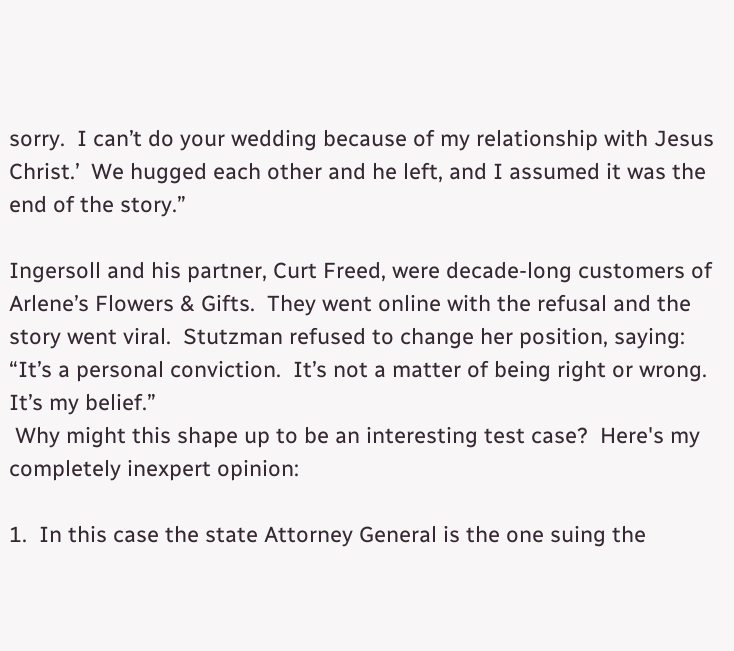sorry.  I can’t do your wedding because of my relationship with Jesus Christ.’  We hugged each other and he left, and I assumed it was the end of the story.”

Ingersoll and his partner, Curt Freed, were decade-long customers of Arlene’s Flowers & Gifts.  They went online with the refusal and the story went viral.  Stutzman refused to change her position, saying:  “It’s a personal conviction.  It’s not a matter of being right or wrong.  It’s my belief.”
 Why might this shape up to be an interesting test case?  Here's my completely inexpert opinion:

1.  In this case the state Attorney General is the one suing the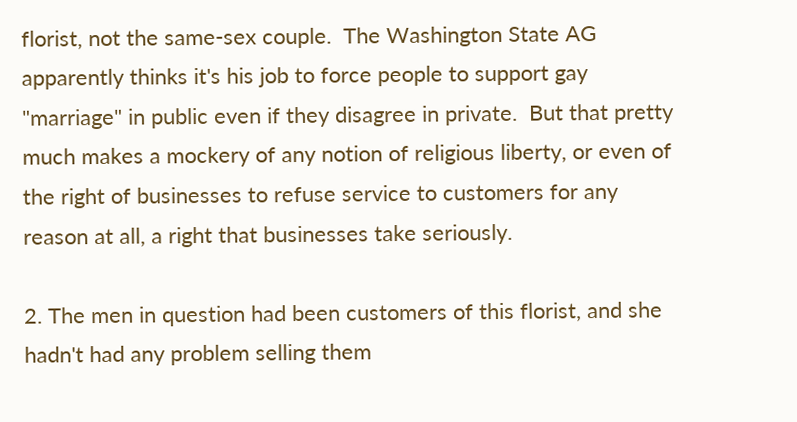florist, not the same-sex couple.  The Washington State AG apparently thinks it's his job to force people to support gay "marriage" in public even if they disagree in private.  But that pretty much makes a mockery of any notion of religious liberty, or even of the right of businesses to refuse service to customers for any reason at all, a right that businesses take seriously.

2. The men in question had been customers of this florist, and she hadn't had any problem selling them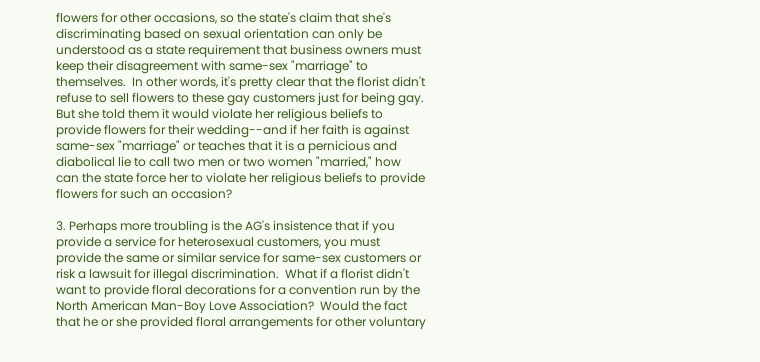flowers for other occasions, so the state's claim that she's discriminating based on sexual orientation can only be understood as a state requirement that business owners must keep their disagreement with same-sex "marriage" to themselves.  In other words, it's pretty clear that the florist didn't refuse to sell flowers to these gay customers just for being gay.  But she told them it would violate her religious beliefs to provide flowers for their wedding--and if her faith is against same-sex "marriage" or teaches that it is a pernicious and diabolical lie to call two men or two women "married," how can the state force her to violate her religious beliefs to provide flowers for such an occasion?

3. Perhaps more troubling is the AG's insistence that if you provide a service for heterosexual customers, you must provide the same or similar service for same-sex customers or risk a lawsuit for illegal discrimination.  What if a florist didn't want to provide floral decorations for a convention run by the North American Man-Boy Love Association?  Would the fact that he or she provided floral arrangements for other voluntary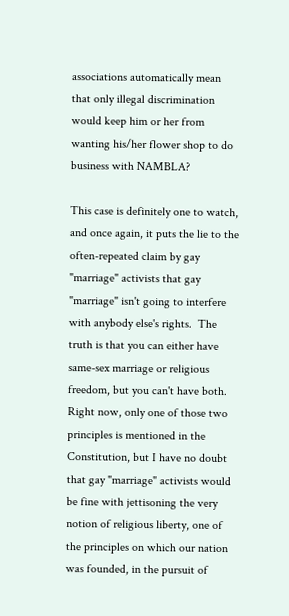associations automatically mean that only illegal discrimination would keep him or her from wanting his/her flower shop to do business with NAMBLA?

This case is definitely one to watch, and once again, it puts the lie to the often-repeated claim by gay "marriage" activists that gay "marriage" isn't going to interfere with anybody else's rights.  The truth is that you can either have same-sex marriage or religious freedom, but you can't have both.  Right now, only one of those two principles is mentioned in the Constitution, but I have no doubt that gay "marriage" activists would be fine with jettisoning the very notion of religious liberty, one of the principles on which our nation was founded, in the pursuit of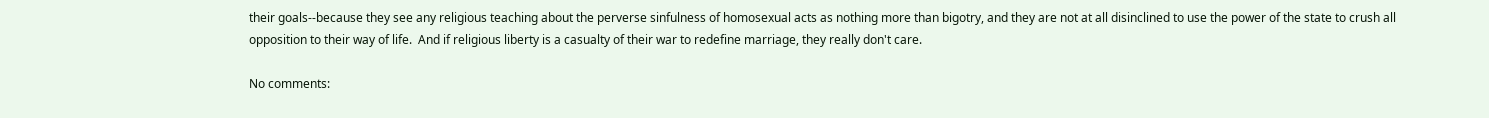their goals--because they see any religious teaching about the perverse sinfulness of homosexual acts as nothing more than bigotry, and they are not at all disinclined to use the power of the state to crush all opposition to their way of life.  And if religious liberty is a casualty of their war to redefine marriage, they really don't care.

No comments: